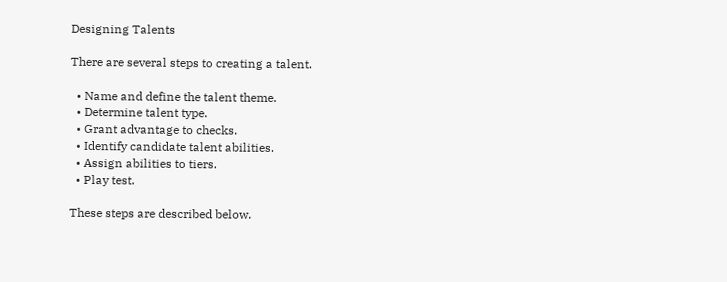Designing Talents

There are several steps to creating a talent.

  • Name and define the talent theme.
  • Determine talent type.
  • Grant advantage to checks.
  • Identify candidate talent abilities.
  • Assign abilities to tiers.
  • Play test.

These steps are described below.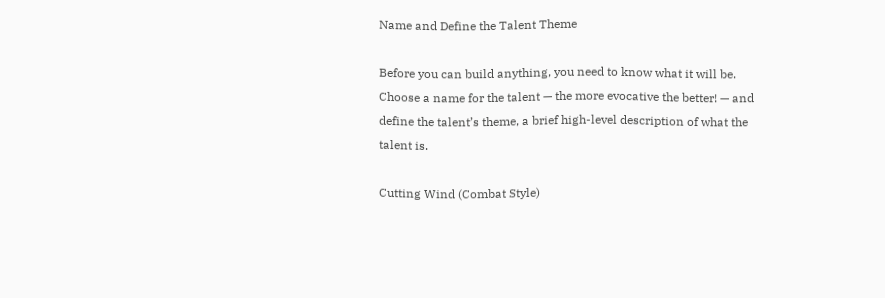Name and Define the Talent Theme

Before you can build anything, you need to know what it will be. Choose a name for the talent — the more evocative the better! — and define the talent’s theme, a brief high-level description of what the talent is.

Cutting Wind (Combat Style)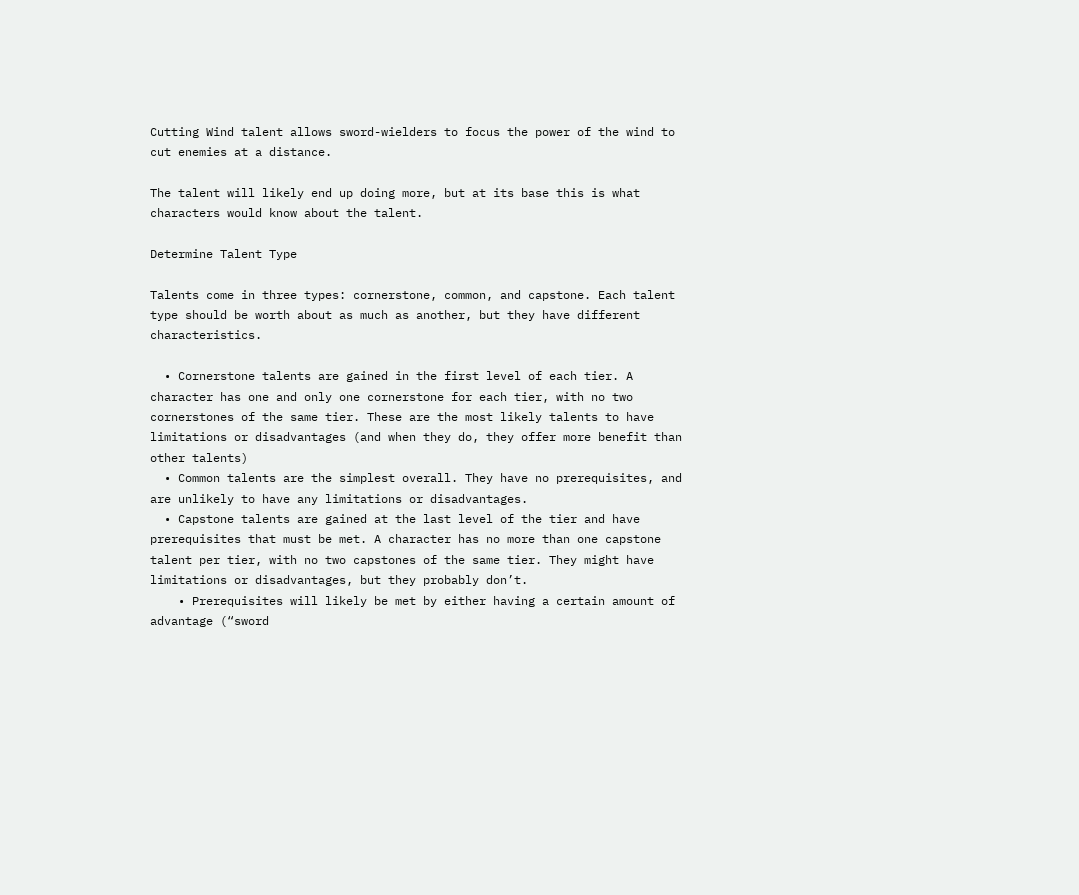Cutting Wind talent allows sword-wielders to focus the power of the wind to cut enemies at a distance.

The talent will likely end up doing more, but at its base this is what characters would know about the talent.

Determine Talent Type

Talents come in three types: cornerstone, common, and capstone. Each talent type should be worth about as much as another, but they have different characteristics.

  • Cornerstone talents are gained in the first level of each tier. A character has one and only one cornerstone for each tier, with no two cornerstones of the same tier. These are the most likely talents to have limitations or disadvantages (and when they do, they offer more benefit than other talents)
  • Common talents are the simplest overall. They have no prerequisites, and are unlikely to have any limitations or disadvantages.
  • Capstone talents are gained at the last level of the tier and have prerequisites that must be met. A character has no more than one capstone talent per tier, with no two capstones of the same tier. They might have limitations or disadvantages, but they probably don’t.
    • Prerequisites will likely be met by either having a certain amount of advantage (“sword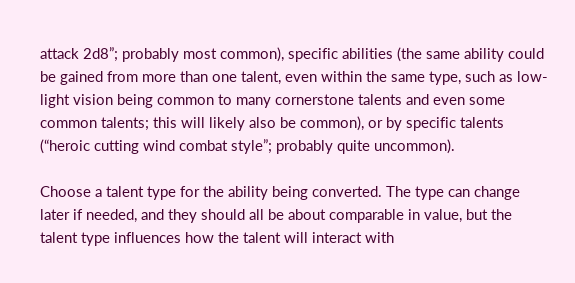attack 2d8”; probably most common), specific abilities (the same ability could be gained from more than one talent, even within the same type, such as low-light vision being common to many cornerstone talents and even some common talents; this will likely also be common), or by specific talents (“heroic cutting wind combat style”; probably quite uncommon).

Choose a talent type for the ability being converted. The type can change later if needed, and they should all be about comparable in value, but the talent type influences how the talent will interact with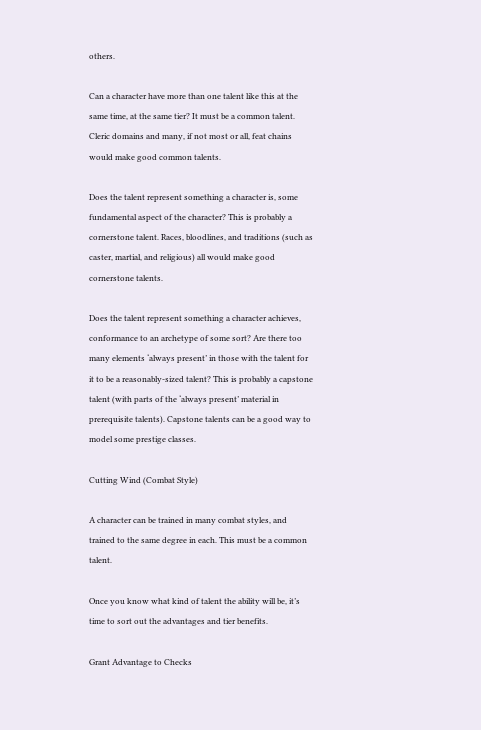others.

Can a character have more than one talent like this at the same time, at the same tier? It must be a common talent. Cleric domains and many, if not most or all, feat chains would make good common talents.

Does the talent represent something a character is, some fundamental aspect of the character? This is probably a cornerstone talent. Races, bloodlines, and traditions (such as caster, martial, and religious) all would make good cornerstone talents.

Does the talent represent something a character achieves, conformance to an archetype of some sort? Are there too many elements ‘always present’ in those with the talent for it to be a reasonably-sized talent? This is probably a capstone talent (with parts of the ‘always present’ material in prerequisite talents). Capstone talents can be a good way to model some prestige classes.

Cutting Wind (Combat Style)

A character can be trained in many combat styles, and trained to the same degree in each. This must be a common talent.

Once you know what kind of talent the ability will be, it’s time to sort out the advantages and tier benefits.

Grant Advantage to Checks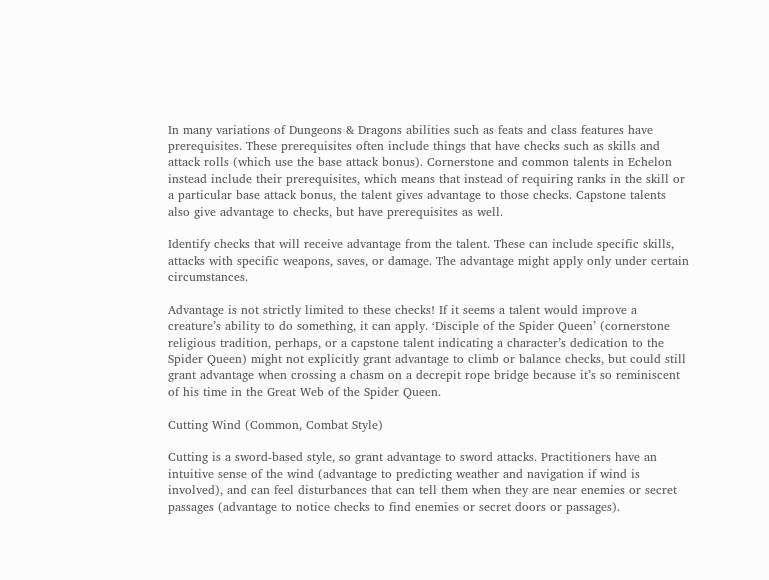In many variations of Dungeons & Dragons abilities such as feats and class features have prerequisites. These prerequisites often include things that have checks such as skills and attack rolls (which use the base attack bonus). Cornerstone and common talents in Echelon instead include their prerequisites, which means that instead of requiring ranks in the skill or a particular base attack bonus, the talent gives advantage to those checks. Capstone talents also give advantage to checks, but have prerequisites as well.

Identify checks that will receive advantage from the talent. These can include specific skills, attacks with specific weapons, saves, or damage. The advantage might apply only under certain circumstances.

Advantage is not strictly limited to these checks! If it seems a talent would improve a creature’s ability to do something, it can apply. ‘Disciple of the Spider Queen’ (cornerstone religious tradition, perhaps, or a capstone talent indicating a character’s dedication to the Spider Queen) might not explicitly grant advantage to climb or balance checks, but could still grant advantage when crossing a chasm on a decrepit rope bridge because it’s so reminiscent of his time in the Great Web of the Spider Queen.

Cutting Wind (Common, Combat Style)

Cutting is a sword-based style, so grant advantage to sword attacks. Practitioners have an intuitive sense of the wind (advantage to predicting weather and navigation if wind is involved), and can feel disturbances that can tell them when they are near enemies or secret passages (advantage to notice checks to find enemies or secret doors or passages).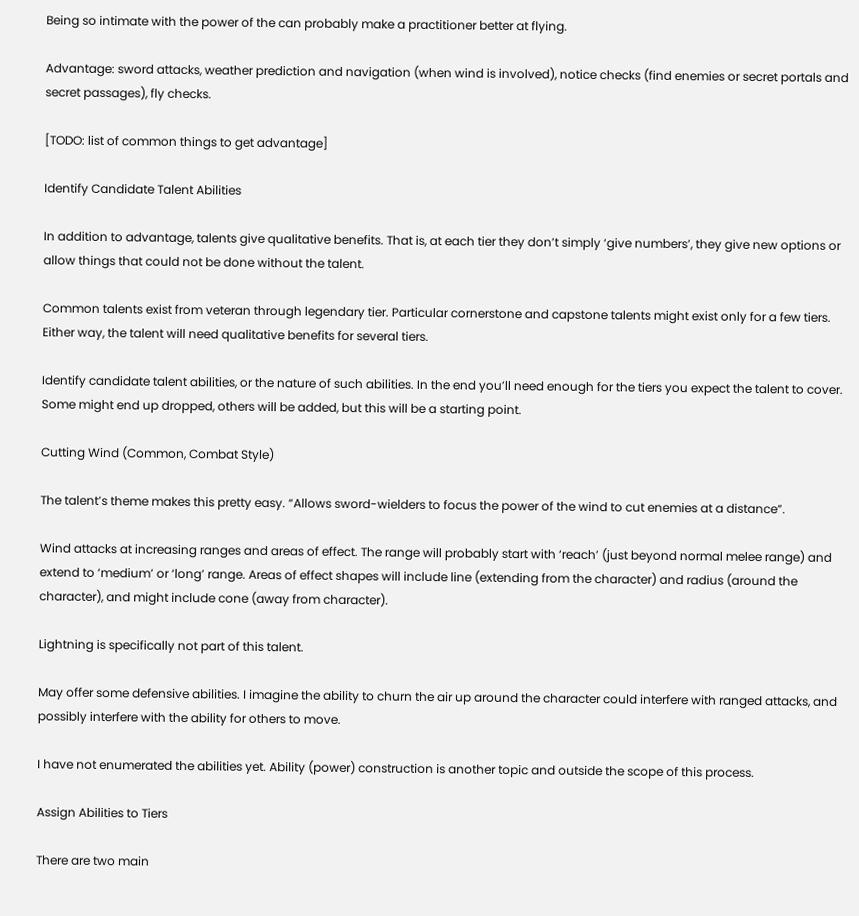Being so intimate with the power of the can probably make a practitioner better at flying.

Advantage: sword attacks, weather prediction and navigation (when wind is involved), notice checks (find enemies or secret portals and secret passages), fly checks.

[TODO: list of common things to get advantage]

Identify Candidate Talent Abilities

In addition to advantage, talents give qualitative benefits. That is, at each tier they don’t simply ‘give numbers’, they give new options or allow things that could not be done without the talent.

Common talents exist from veteran through legendary tier. Particular cornerstone and capstone talents might exist only for a few tiers. Either way, the talent will need qualitative benefits for several tiers.

Identify candidate talent abilities, or the nature of such abilities. In the end you’ll need enough for the tiers you expect the talent to cover. Some might end up dropped, others will be added, but this will be a starting point.

Cutting Wind (Common, Combat Style)

The talent’s theme makes this pretty easy. “Allows sword-wielders to focus the power of the wind to cut enemies at a distance”.

Wind attacks at increasing ranges and areas of effect. The range will probably start with ‘reach’ (just beyond normal melee range) and extend to ‘medium’ or ‘long’ range. Areas of effect shapes will include line (extending from the character) and radius (around the character), and might include cone (away from character).

Lightning is specifically not part of this talent.

May offer some defensive abilities. I imagine the ability to churn the air up around the character could interfere with ranged attacks, and possibly interfere with the ability for others to move.

I have not enumerated the abilities yet. Ability (power) construction is another topic and outside the scope of this process.

Assign Abilities to Tiers

There are two main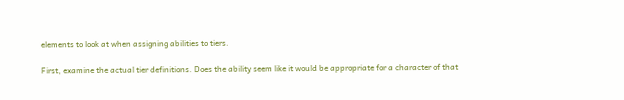elements to look at when assigning abilities to tiers.

First, examine the actual tier definitions. Does the ability seem like it would be appropriate for a character of that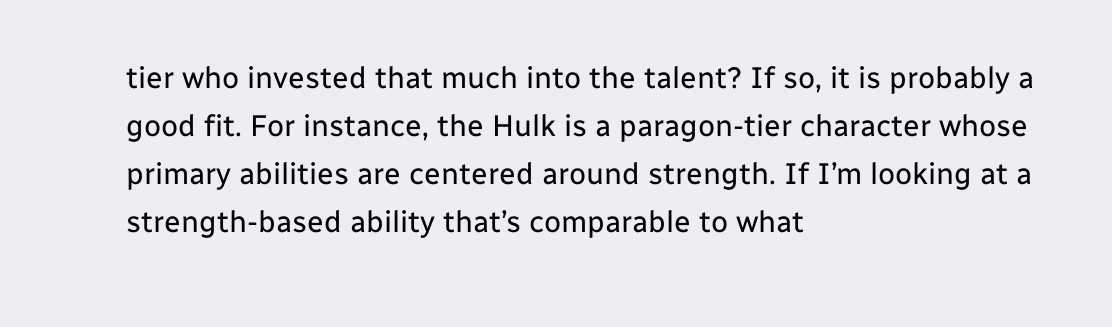tier who invested that much into the talent? If so, it is probably a good fit. For instance, the Hulk is a paragon-tier character whose primary abilities are centered around strength. If I’m looking at a strength-based ability that’s comparable to what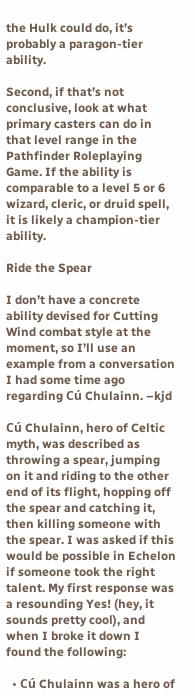the Hulk could do, it’s probably a paragon-tier ability.

Second, if that’s not conclusive, look at what primary casters can do in that level range in the Pathfinder Roleplaying Game. If the ability is comparable to a level 5 or 6 wizard, cleric, or druid spell, it is likely a champion-tier ability.

Ride the Spear

I don’t have a concrete ability devised for Cutting Wind combat style at the moment, so I’ll use an example from a conversation I had some time ago regarding Cú Chulainn. –kjd

Cú Chulainn, hero of Celtic myth, was described as throwing a spear, jumping on it and riding to the other end of its flight, hopping off the spear and catching it, then killing someone with the spear. I was asked if this would be possible in Echelon if someone took the right talent. My first response was a resounding Yes! (hey, it sounds pretty cool), and when I broke it down I found the following:

  • Cú Chulainn was a hero of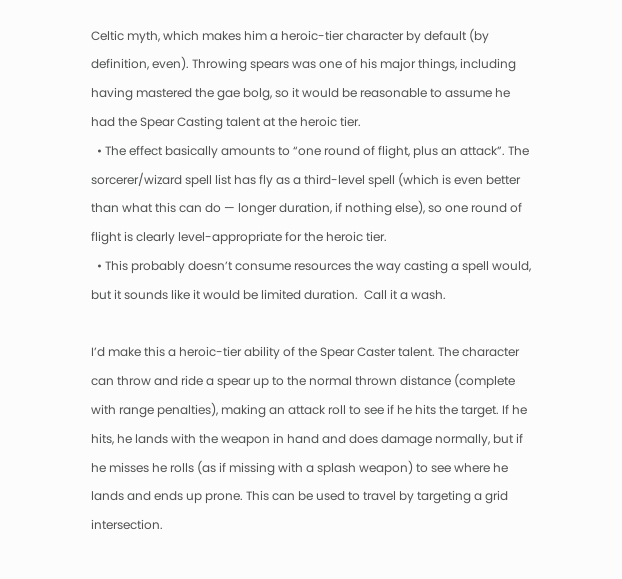Celtic myth, which makes him a heroic-tier character by default (by definition, even). Throwing spears was one of his major things, including having mastered the gae bolg, so it would be reasonable to assume he had the Spear Casting talent at the heroic tier.
  • The effect basically amounts to “one round of flight, plus an attack”. The sorcerer/wizard spell list has fly as a third-level spell (which is even better than what this can do — longer duration, if nothing else), so one round of flight is clearly level-appropriate for the heroic tier.
  • This probably doesn’t consume resources the way casting a spell would, but it sounds like it would be limited duration.  Call it a wash.

I’d make this a heroic-tier ability of the Spear Caster talent. The character can throw and ride a spear up to the normal thrown distance (complete with range penalties), making an attack roll to see if he hits the target. If he hits, he lands with the weapon in hand and does damage normally, but if he misses he rolls (as if missing with a splash weapon) to see where he lands and ends up prone. This can be used to travel by targeting a grid intersection.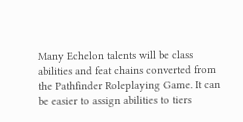Many Echelon talents will be class abilities and feat chains converted from the Pathfinder Roleplaying Game. It can be easier to assign abilities to tiers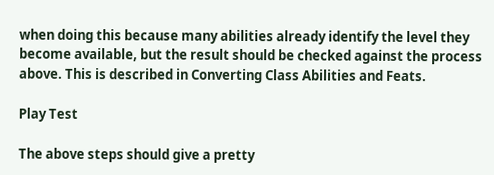when doing this because many abilities already identify the level they become available, but the result should be checked against the process above. This is described in Converting Class Abilities and Feats.

Play Test

The above steps should give a pretty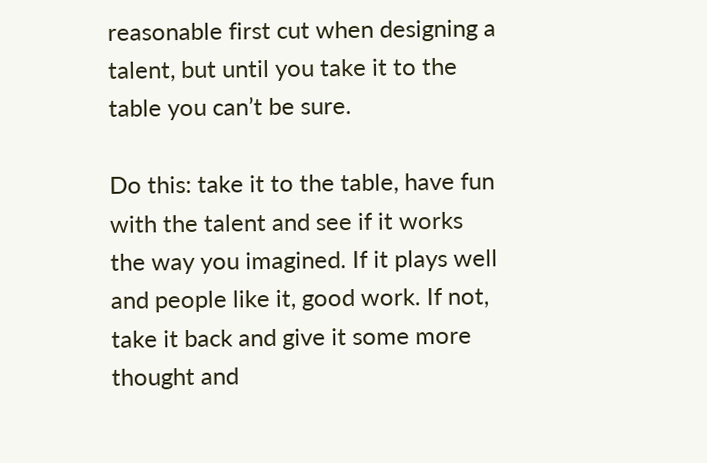reasonable first cut when designing a talent, but until you take it to the table you can’t be sure.

Do this: take it to the table, have fun with the talent and see if it works the way you imagined. If it plays well and people like it, good work. If not, take it back and give it some more thought and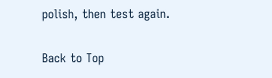polish, then test again.

Back to Top